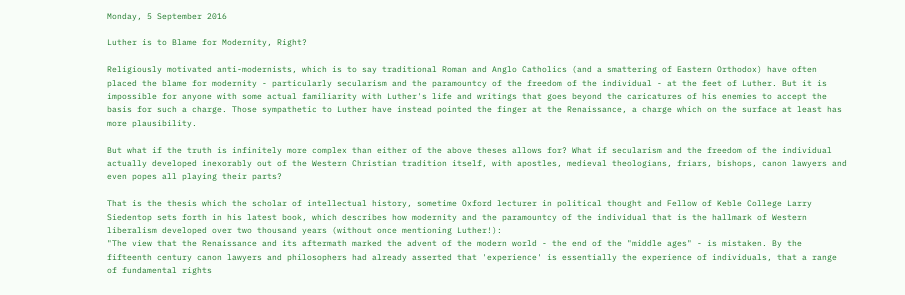Monday, 5 September 2016

Luther is to Blame for Modernity, Right?

Religiously motivated anti-modernists, which is to say traditional Roman and Anglo Catholics (and a smattering of Eastern Orthodox) have often placed the blame for modernity - particularly secularism and the paramountcy of the freedom of the individual - at the feet of Luther. But it is impossible for anyone with some actual familiarity with Luther's life and writings that goes beyond the caricatures of his enemies to accept the basis for such a charge. Those sympathetic to Luther have instead pointed the finger at the Renaissance, a charge which on the surface at least has more plausibility.

But what if the truth is infinitely more complex than either of the above theses allows for? What if secularism and the freedom of the individual actually developed inexorably out of the Western Christian tradition itself, with apostles, medieval theologians, friars, bishops, canon lawyers and even popes all playing their parts?

That is the thesis which the scholar of intellectual history, sometime Oxford lecturer in political thought and Fellow of Keble College Larry Siedentop sets forth in his latest book, which describes how modernity and the paramountcy of the individual that is the hallmark of Western liberalism developed over two thousand years (without once mentioning Luther!):
"The view that the Renaissance and its aftermath marked the advent of the modern world - the end of the "middle ages" - is mistaken. By the fifteenth century canon lawyers and philosophers had already asserted that 'experience' is essentially the experience of individuals, that a range of fundamental rights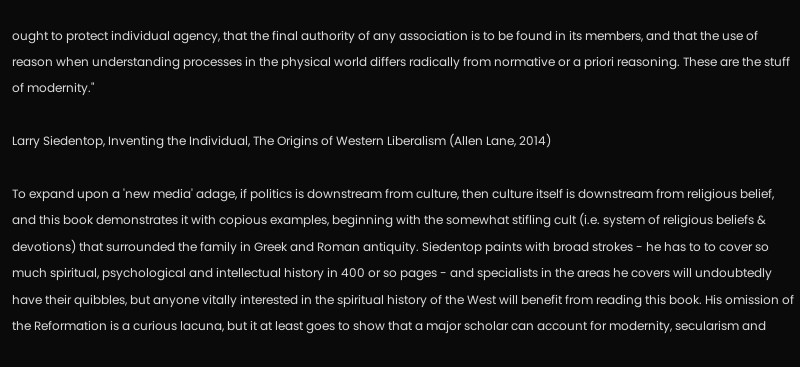ought to protect individual agency, that the final authority of any association is to be found in its members, and that the use of reason when understanding processes in the physical world differs radically from normative or a priori reasoning. These are the stuff of modernity."

Larry Siedentop, Inventing the Individual, The Origins of Western Liberalism (Allen Lane, 2014)

To expand upon a 'new media' adage, if politics is downstream from culture, then culture itself is downstream from religious belief, and this book demonstrates it with copious examples, beginning with the somewhat stifling cult (i.e. system of religious beliefs & devotions) that surrounded the family in Greek and Roman antiquity. Siedentop paints with broad strokes - he has to to cover so much spiritual, psychological and intellectual history in 400 or so pages - and specialists in the areas he covers will undoubtedly have their quibbles, but anyone vitally interested in the spiritual history of the West will benefit from reading this book. His omission of the Reformation is a curious lacuna, but it at least goes to show that a major scholar can account for modernity, secularism and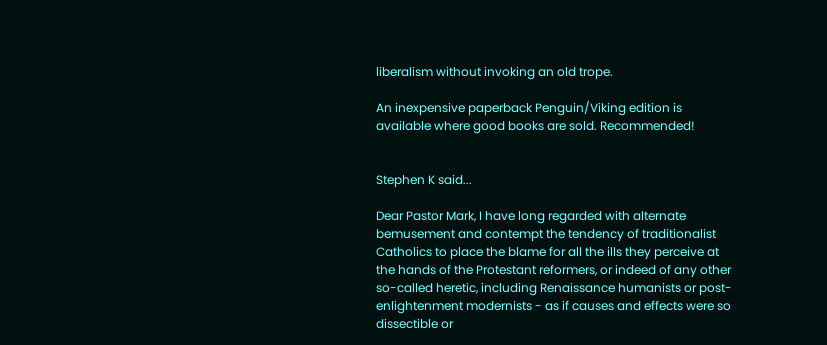liberalism without invoking an old trope.

An inexpensive paperback Penguin/Viking edition is available where good books are sold. Recommended!


Stephen K said...

Dear Pastor Mark, I have long regarded with alternate bemusement and contempt the tendency of traditionalist Catholics to place the blame for all the ills they perceive at the hands of the Protestant reformers, or indeed of any other so-called heretic, including Renaissance humanists or post-enlightenment modernists - as if causes and effects were so dissectible or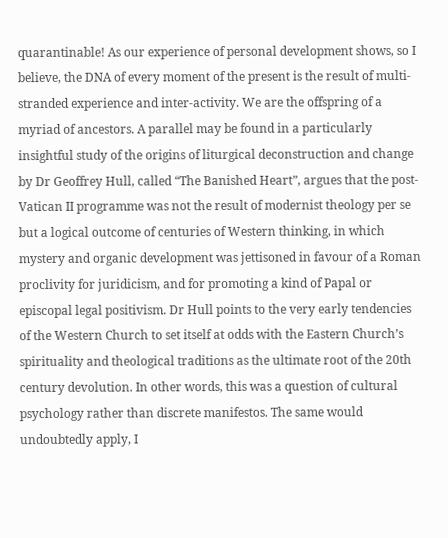quarantinable! As our experience of personal development shows, so I believe, the DNA of every moment of the present is the result of multi-stranded experience and inter-activity. We are the offspring of a myriad of ancestors. A parallel may be found in a particularly insightful study of the origins of liturgical deconstruction and change by Dr Geoffrey Hull, called “The Banished Heart”, argues that the post-Vatican II programme was not the result of modernist theology per se but a logical outcome of centuries of Western thinking, in which mystery and organic development was jettisoned in favour of a Roman proclivity for juridicism, and for promoting a kind of Papal or episcopal legal positivism. Dr Hull points to the very early tendencies of the Western Church to set itself at odds with the Eastern Church’s spirituality and theological traditions as the ultimate root of the 20th century devolution. In other words, this was a question of cultural psychology rather than discrete manifestos. The same would undoubtedly apply, I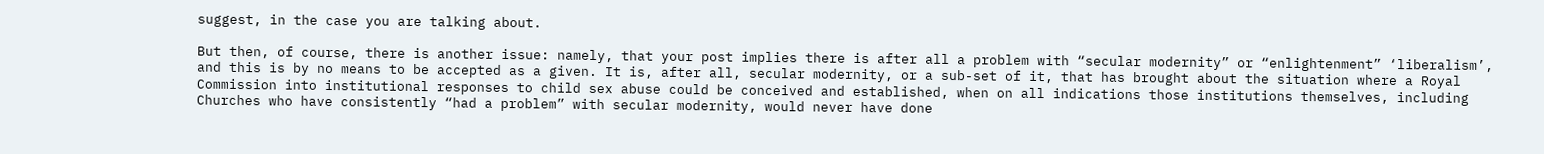suggest, in the case you are talking about.

But then, of course, there is another issue: namely, that your post implies there is after all a problem with “secular modernity” or “enlightenment” ‘liberalism’, and this is by no means to be accepted as a given. It is, after all, secular modernity, or a sub-set of it, that has brought about the situation where a Royal Commission into institutional responses to child sex abuse could be conceived and established, when on all indications those institutions themselves, including Churches who have consistently “had a problem” with secular modernity, would never have done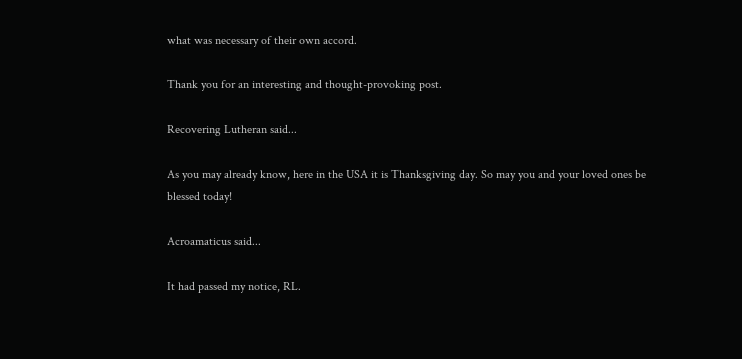what was necessary of their own accord.

Thank you for an interesting and thought-provoking post.

Recovering Lutheran said...

As you may already know, here in the USA it is Thanksgiving day. So may you and your loved ones be blessed today!

Acroamaticus said...

It had passed my notice, RL.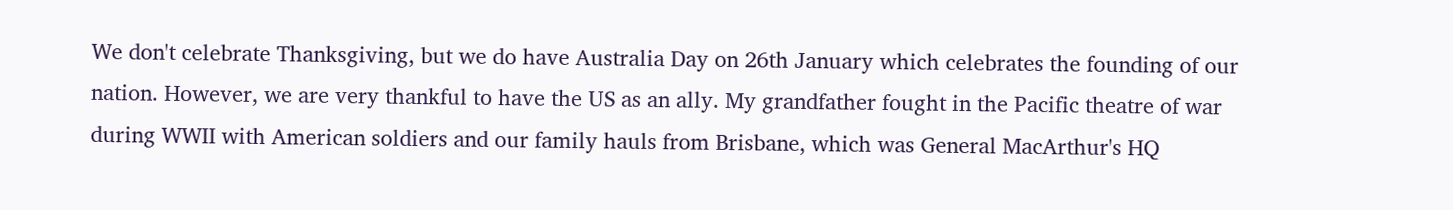We don't celebrate Thanksgiving, but we do have Australia Day on 26th January which celebrates the founding of our nation. However, we are very thankful to have the US as an ally. My grandfather fought in the Pacific theatre of war during WWII with American soldiers and our family hauls from Brisbane, which was General MacArthur's HQ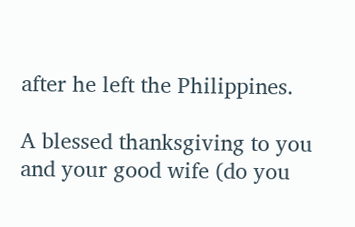after he left the Philippines.

A blessed thanksgiving to you and your good wife (do you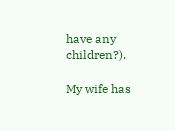have any children?).

My wife has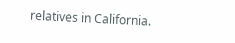relatives in California.